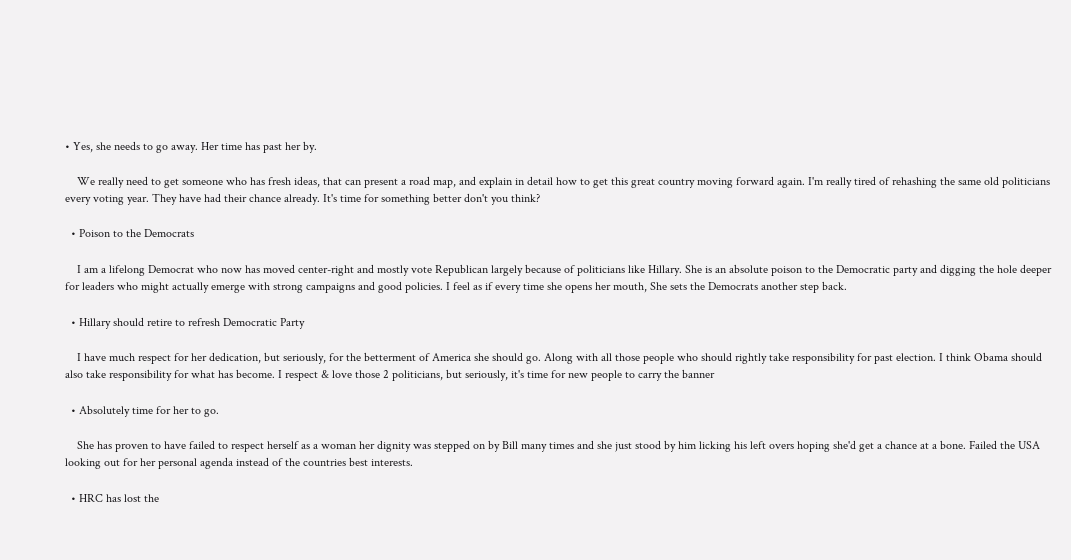• Yes, she needs to go away. Her time has past her by.

    We really need to get someone who has fresh ideas, that can present a road map, and explain in detail how to get this great country moving forward again. I'm really tired of rehashing the same old politicians every voting year. They have had their chance already. It's time for something better don't you think?

  • Poison to the Democrats

    I am a lifelong Democrat who now has moved center-right and mostly vote Republican largely because of politicians like Hillary. She is an absolute poison to the Democratic party and digging the hole deeper for leaders who might actually emerge with strong campaigns and good policies. I feel as if every time she opens her mouth, She sets the Democrats another step back.

  • Hillary should retire to refresh Democratic Party

    I have much respect for her dedication, but seriously, for the betterment of America she should go. Along with all those people who should rightly take responsibility for past election. I think Obama should also take responsibility for what has become. I respect & love those 2 politicians, but seriously, it's time for new people to carry the banner

  • Absolutely time for her to go.

    She has proven to have failed to respect herself as a woman her dignity was stepped on by Bill many times and she just stood by him licking his left overs hoping she'd get a chance at a bone. Failed the USA looking out for her personal agenda instead of the countries best interests.

  • HRC has lost the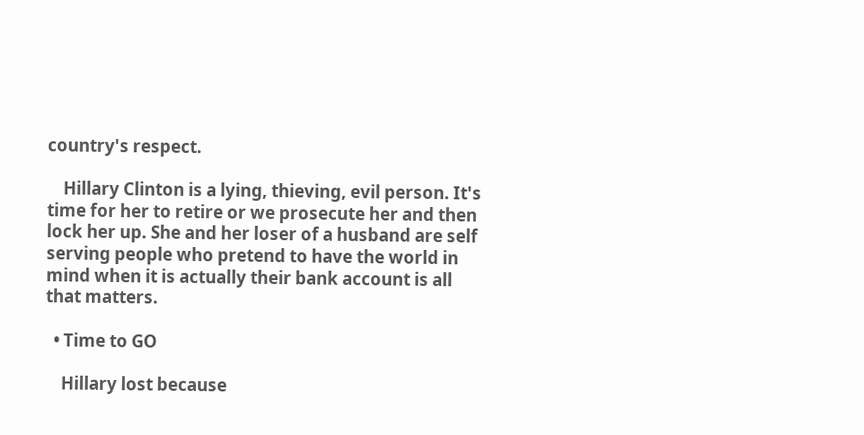country's respect.

    Hillary Clinton is a lying, thieving, evil person. It's time for her to retire or we prosecute her and then lock her up. She and her loser of a husband are self serving people who pretend to have the world in mind when it is actually their bank account is all that matters.

  • Time to GO

    Hillary lost because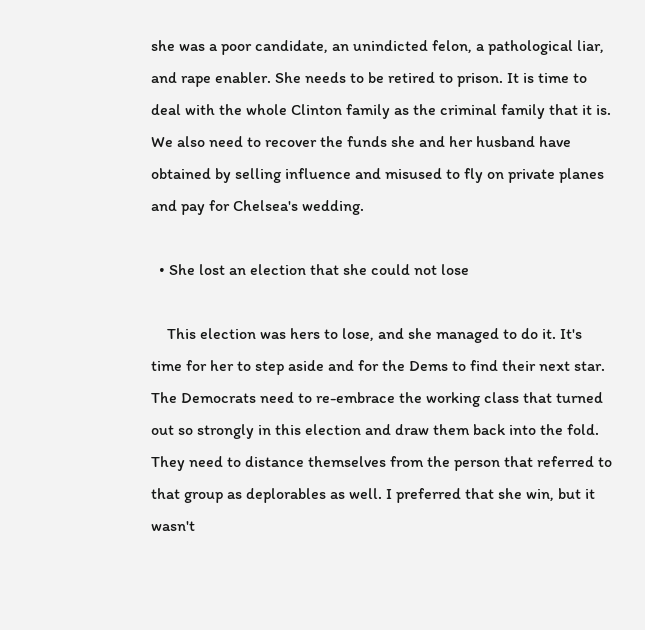she was a poor candidate, an unindicted felon, a pathological liar, and rape enabler. She needs to be retired to prison. It is time to deal with the whole Clinton family as the criminal family that it is. We also need to recover the funds she and her husband have obtained by selling influence and misused to fly on private planes and pay for Chelsea's wedding.

  • She lost an election that she could not lose

    This election was hers to lose, and she managed to do it. It's time for her to step aside and for the Dems to find their next star. The Democrats need to re-embrace the working class that turned out so strongly in this election and draw them back into the fold. They need to distance themselves from the person that referred to that group as deplorables as well. I preferred that she win, but it wasn't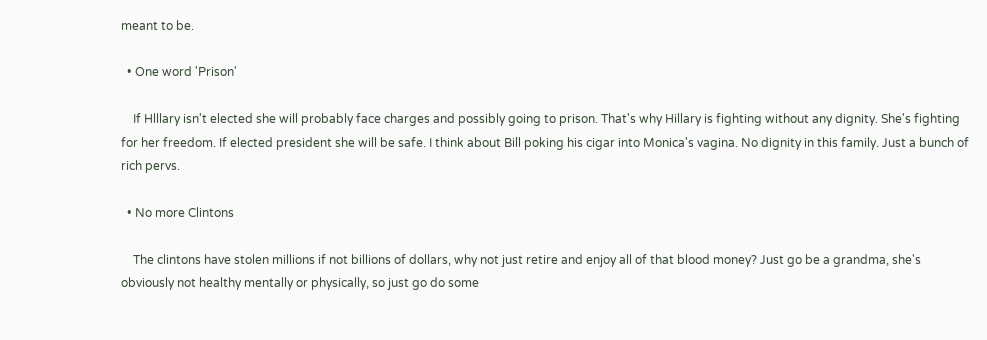meant to be.

  • One word 'Prison'

    If Hlllary isn't elected she will probably face charges and possibly going to prison. That's why Hillary is fighting without any dignity. She's fighting for her freedom. If elected president she will be safe. I think about Bill poking his cigar into Monica's vagina. No dignity in this family. Just a bunch of rich pervs.

  • No more Clintons

    The clintons have stolen millions if not billions of dollars, why not just retire and enjoy all of that blood money? Just go be a grandma, she's obviously not healthy mentally or physically, so just go do some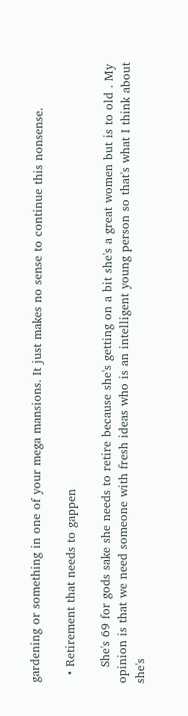gardening or something in one of your mega mansions. It just makes no sense to continue this nonsense.

  • Retirement that needs to gappen

    She's 69 for gods sake she needs to retire because she's getting on a bit she's a great women but is to old . My opinion is that we need someone with fresh ideas who is an intelligent young person so that's what I think about she's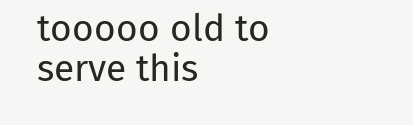tooooo old to serve this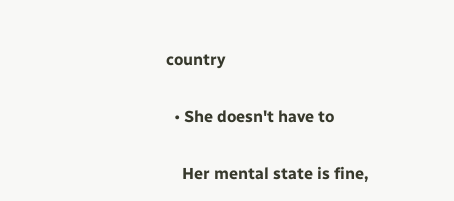country

  • She doesn't have to

    Her mental state is fine,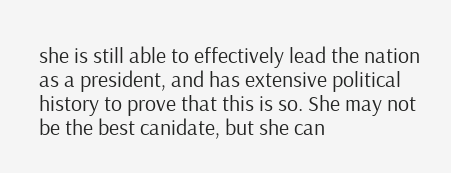she is still able to effectively lead the nation as a president, and has extensive political history to prove that this is so. She may not be the best canidate, but she can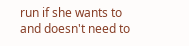run if she wants to and doesn't need to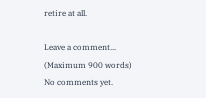retire at all.

Leave a comment...
(Maximum 900 words)
No comments yet.